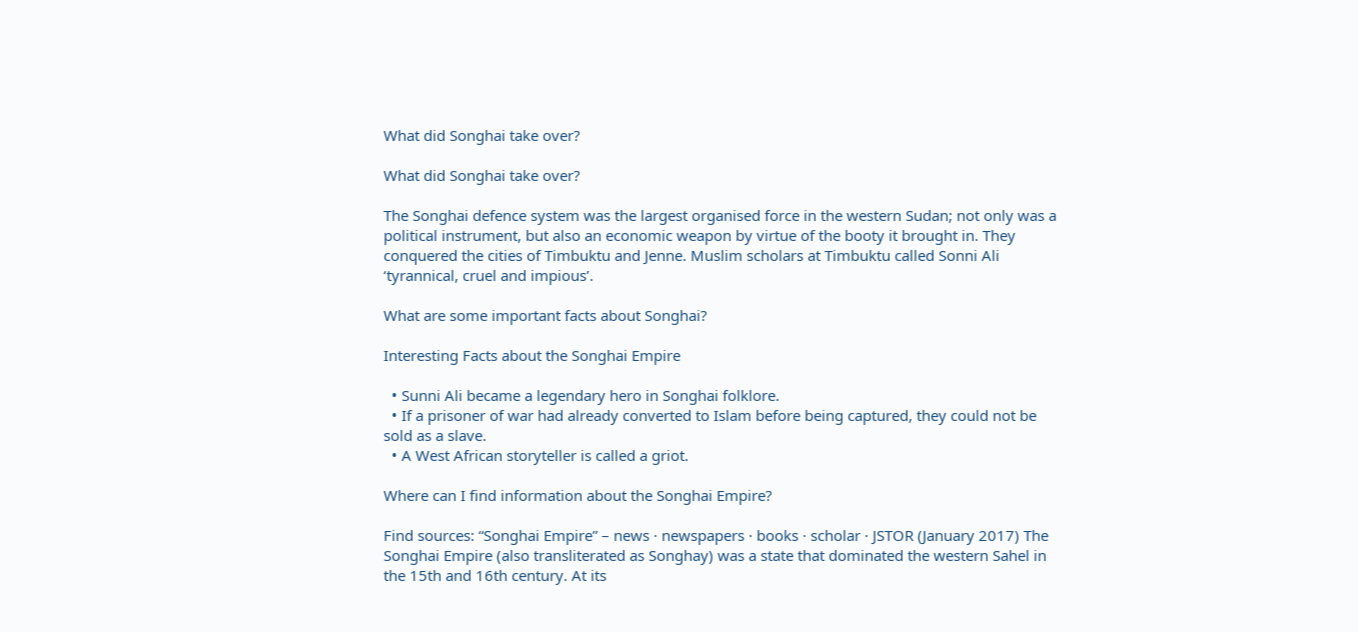What did Songhai take over?

What did Songhai take over?

The Songhai defence system was the largest organised force in the western Sudan; not only was a political instrument, but also an economic weapon by virtue of the booty it brought in. They conquered the cities of Timbuktu and Jenne. Muslim scholars at Timbuktu called Sonni Ali ‘tyrannical, cruel and impious’.

What are some important facts about Songhai?

Interesting Facts about the Songhai Empire

  • Sunni Ali became a legendary hero in Songhai folklore.
  • If a prisoner of war had already converted to Islam before being captured, they could not be sold as a slave.
  • A West African storyteller is called a griot.

Where can I find information about the Songhai Empire?

Find sources: “Songhai Empire” – news · newspapers · books · scholar · JSTOR (January 2017) The Songhai Empire (also transliterated as Songhay) was a state that dominated the western Sahel in the 15th and 16th century. At its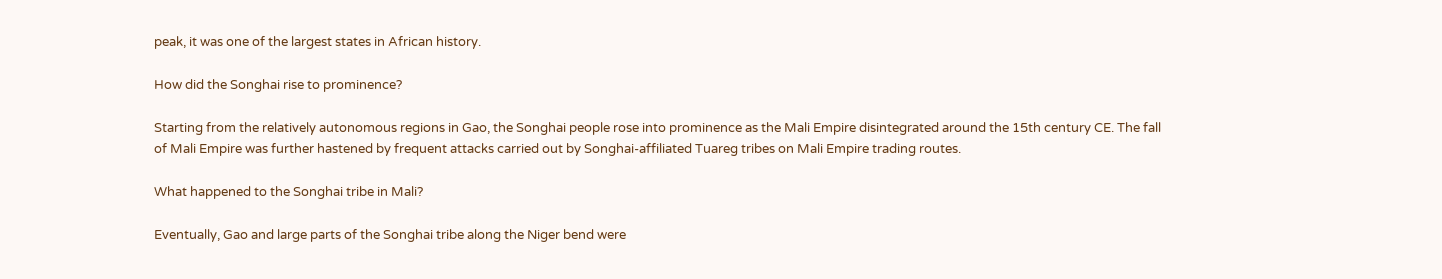peak, it was one of the largest states in African history.

How did the Songhai rise to prominence?

Starting from the relatively autonomous regions in Gao, the Songhai people rose into prominence as the Mali Empire disintegrated around the 15th century CE. The fall of Mali Empire was further hastened by frequent attacks carried out by Songhai-affiliated Tuareg tribes on Mali Empire trading routes.

What happened to the Songhai tribe in Mali?

Eventually, Gao and large parts of the Songhai tribe along the Niger bend were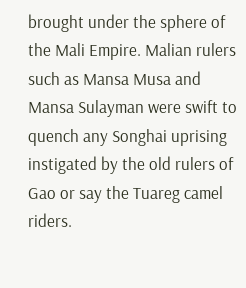brought under the sphere of the Mali Empire. Malian rulers such as Mansa Musa and Mansa Sulayman were swift to quench any Songhai uprising instigated by the old rulers of Gao or say the Tuareg camel riders.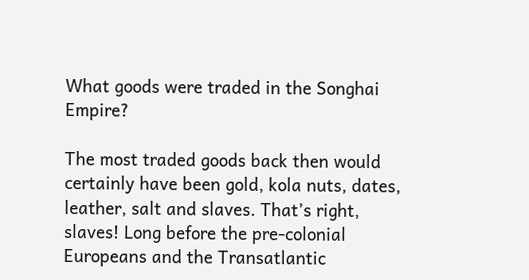What goods were traded in the Songhai Empire?

The most traded goods back then would certainly have been gold, kola nuts, dates, leather, salt and slaves. That’s right, slaves! Long before the pre-colonial Europeans and the Transatlantic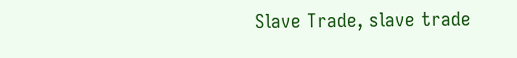Slave Trade, slave trade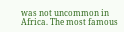was not uncommon in Africa. The most famous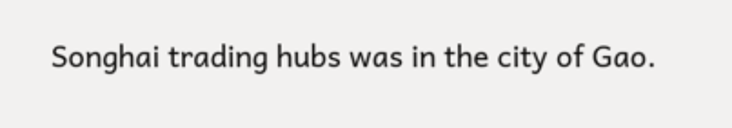Songhai trading hubs was in the city of Gao.